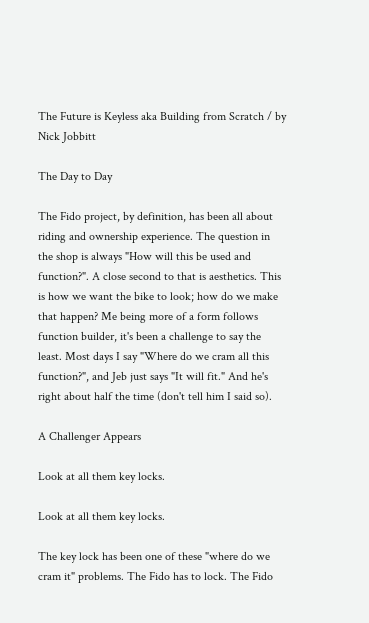The Future is Keyless aka Building from Scratch / by Nick Jobbitt

The Day to Day

The Fido project, by definition, has been all about riding and ownership experience. The question in the shop is always "How will this be used and function?". A close second to that is aesthetics. This is how we want the bike to look; how do we make that happen? Me being more of a form follows function builder, it's been a challenge to say the least. Most days I say "Where do we cram all this function?", and Jeb just says "It will fit." And he's right about half the time (don't tell him I said so).

A Challenger Appears

Look at all them key locks.

Look at all them key locks.

The key lock has been one of these "where do we cram it" problems. The Fido has to lock. The Fido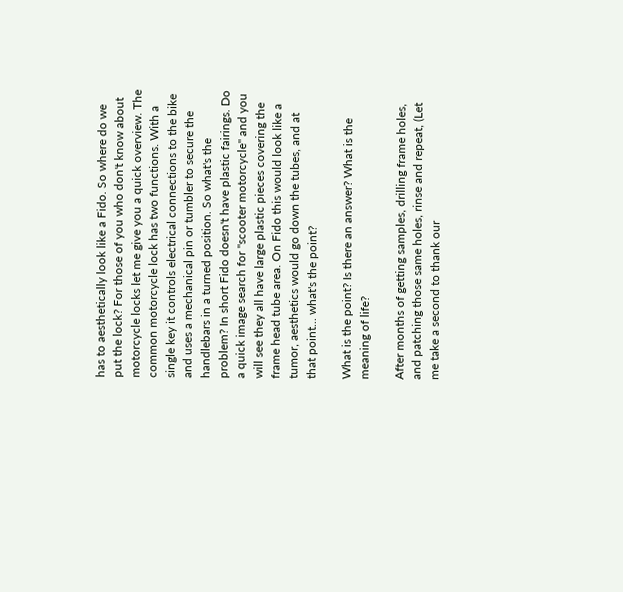has to aesthetically look like a Fido. So where do we put the lock? For those of you who don't know about motorcycle locks let me give you a quick overview. The common motorcycle lock has two functions. With a single key it controls electrical connections to the bike and uses a mechanical pin or tumbler to secure the handlebars in a turned position. So what's the problem? In short Fido doesn't have plastic fairings. Do a quick image search for "scooter motorcycle" and you will see they all have large plastic pieces covering the frame head tube area. On Fido this would look like a tumor, aesthetics would go down the tubes, and at that point... what's the point?

What is the point? Is there an answer? What is the meaning of life?

After months of getting samples, drilling frame holes, and patching those same holes, rinse and repeat, (Let me take a second to thank our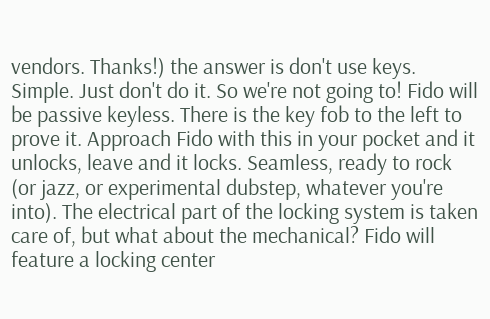vendors. Thanks!) the answer is don't use keys. Simple. Just don't do it. So we're not going to! Fido will be passive keyless. There is the key fob to the left to prove it. Approach Fido with this in your pocket and it unlocks, leave and it locks. Seamless, ready to rock (or jazz, or experimental dubstep, whatever you're into). The electrical part of the locking system is taken care of, but what about the mechanical? Fido will feature a locking center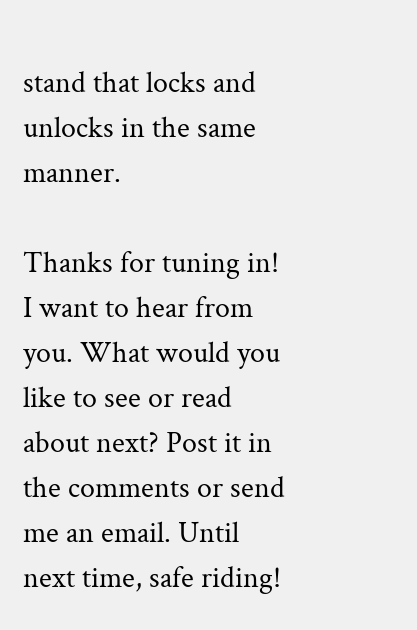stand that locks and unlocks in the same manner.

Thanks for tuning in! I want to hear from you. What would you like to see or read about next? Post it in the comments or send me an email. Until next time, safe riding!